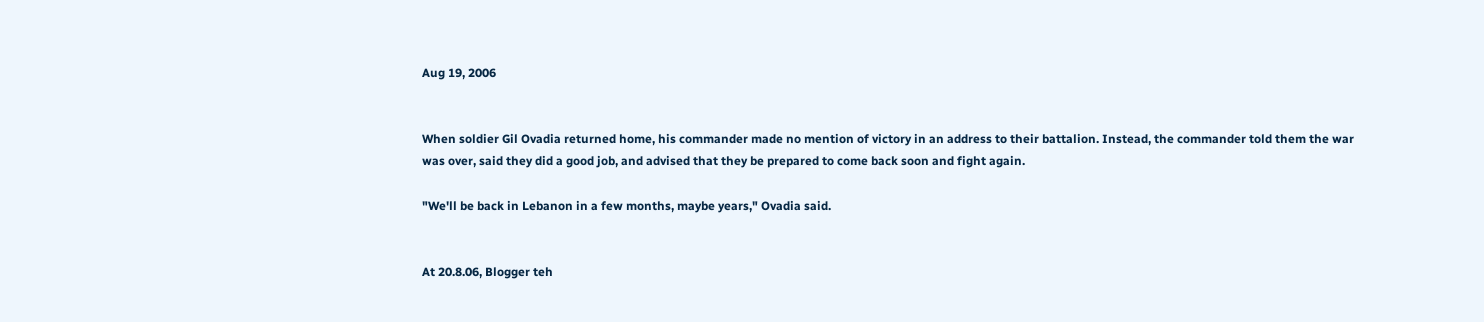Aug 19, 2006


When soldier Gil Ovadia returned home, his commander made no mention of victory in an address to their battalion. Instead, the commander told them the war was over, said they did a good job, and advised that they be prepared to come back soon and fight again.

"We'll be back in Lebanon in a few months, maybe years," Ovadia said.


At 20.8.06, Blogger teh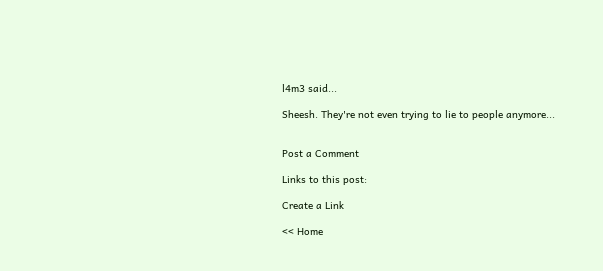l4m3 said...

Sheesh. They're not even trying to lie to people anymore...


Post a Comment

Links to this post:

Create a Link

<< Home